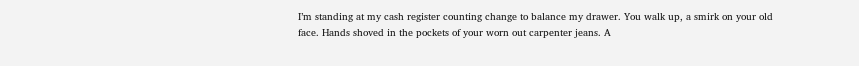I’m standing at my cash register counting change to balance my drawer. You walk up, a smirk on your old face. Hands shoved in the pockets of your worn out carpenter jeans. A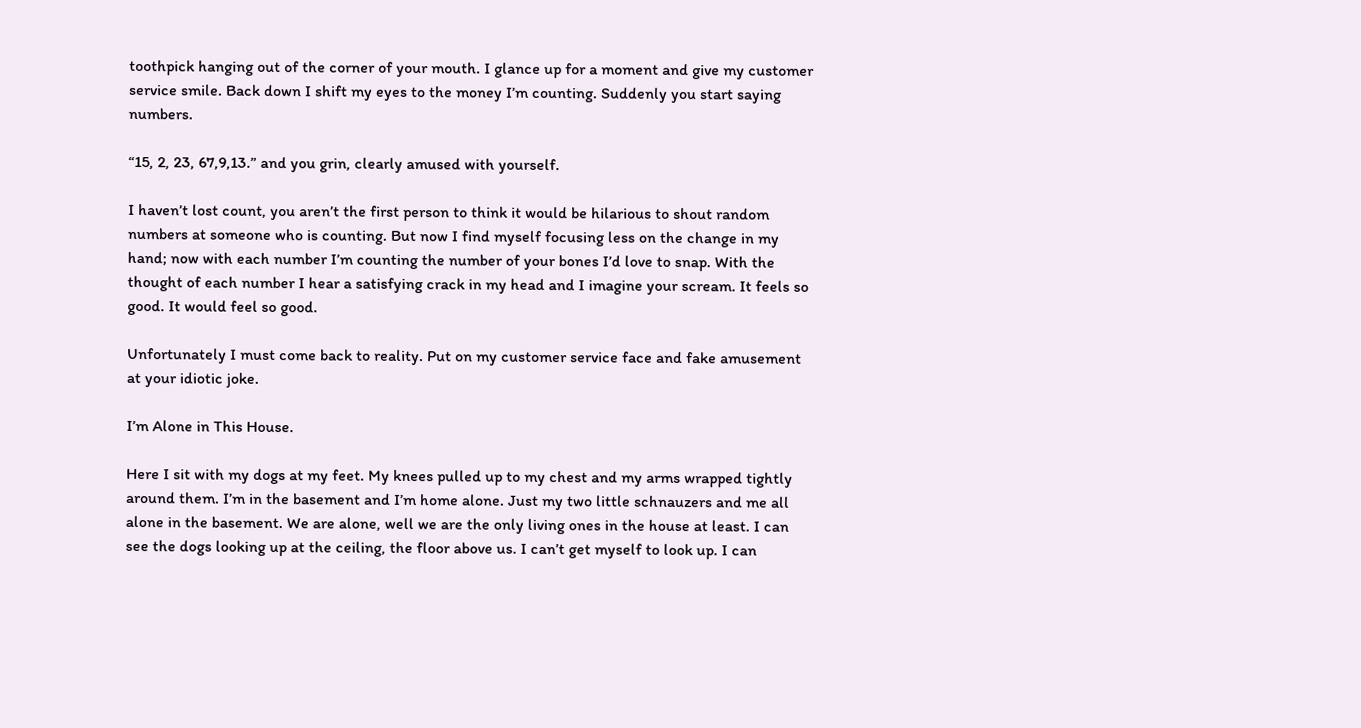toothpick hanging out of the corner of your mouth. I glance up for a moment and give my customer service smile. Back down I shift my eyes to the money I’m counting. Suddenly you start saying numbers.

“15, 2, 23, 67,9,13.” and you grin, clearly amused with yourself.

I haven’t lost count, you aren’t the first person to think it would be hilarious to shout random numbers at someone who is counting. But now I find myself focusing less on the change in my hand; now with each number I’m counting the number of your bones I’d love to snap. With the thought of each number I hear a satisfying crack in my head and I imagine your scream. It feels so good. It would feel so good.

Unfortunately I must come back to reality. Put on my customer service face and fake amusement at your idiotic joke.

I’m Alone in This House.

Here I sit with my dogs at my feet. My knees pulled up to my chest and my arms wrapped tightly around them. I’m in the basement and I’m home alone. Just my two little schnauzers and me all alone in the basement. We are alone, well we are the only living ones in the house at least. I can see the dogs looking up at the ceiling, the floor above us. I can’t get myself to look up. I can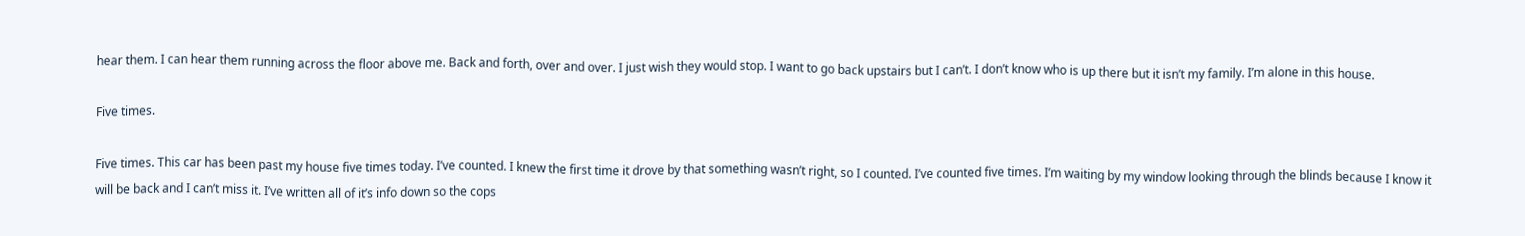hear them. I can hear them running across the floor above me. Back and forth, over and over. I just wish they would stop. I want to go back upstairs but I can’t. I don’t know who is up there but it isn’t my family. I’m alone in this house.

Five times.

Five times. This car has been past my house five times today. I’ve counted. I knew the first time it drove by that something wasn’t right, so I counted. I’ve counted five times. I’m waiting by my window looking through the blinds because I know it will be back and I can’t miss it. I’ve written all of it’s info down so the cops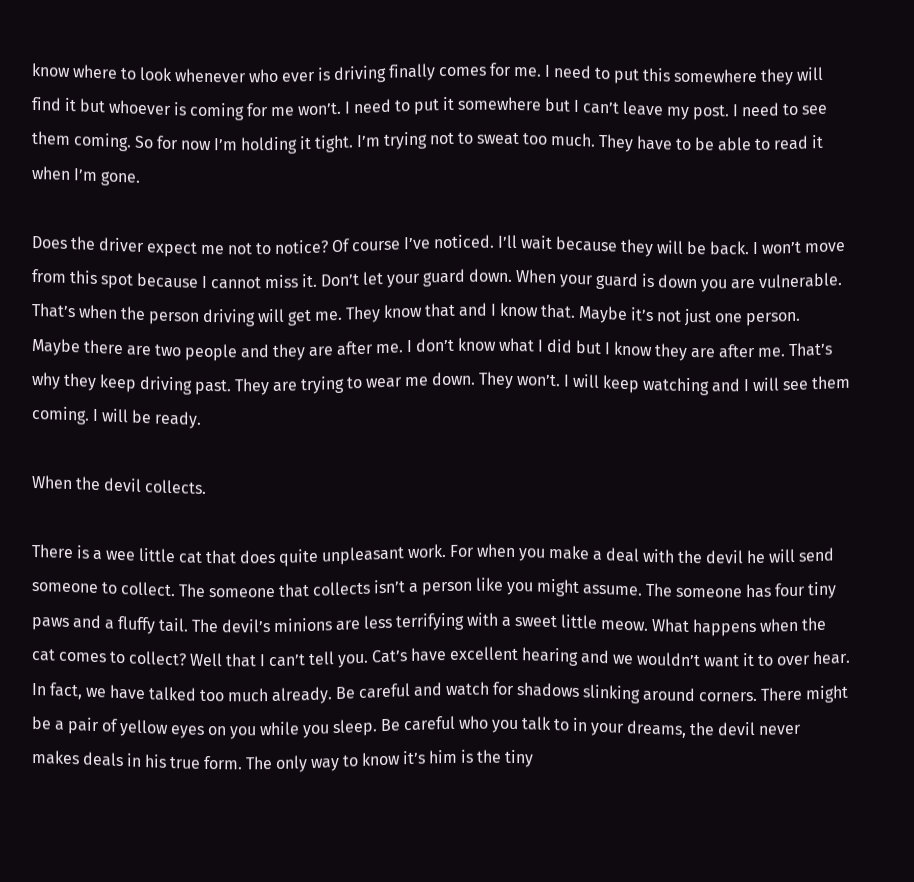know where to look whenever who ever is driving finally comes for me. I need to put this somewhere they will find it but whoever is coming for me won’t. I need to put it somewhere but I can’t leave my post. I need to see them coming. So for now I’m holding it tight. I’m trying not to sweat too much. They have to be able to read it when I’m gone.

Does the driver expect me not to notice? Of course I’ve noticed. I’ll wait because they will be back. I won’t move from this spot because I cannot miss it. Don’t let your guard down. When your guard is down you are vulnerable. That’s when the person driving will get me. They know that and I know that. Maybe it’s not just one person. Maybe there are two people and they are after me. I don’t know what I did but I know they are after me. That’s why they keep driving past. They are trying to wear me down. They won’t. I will keep watching and I will see them coming. I will be ready.

When the devil collects.

There is a wee little cat that does quite unpleasant work. For when you make a deal with the devil he will send someone to collect. The someone that collects isn’t a person like you might assume. The someone has four tiny paws and a fluffy tail. The devil’s minions are less terrifying with a sweet little meow. What happens when the cat comes to collect? Well that I can’t tell you. Cat’s have excellent hearing and we wouldn’t want it to over hear. In fact, we have talked too much already. Be careful and watch for shadows slinking around corners. There might be a pair of yellow eyes on you while you sleep. Be careful who you talk to in your dreams, the devil never makes deals in his true form. The only way to know it’s him is the tiny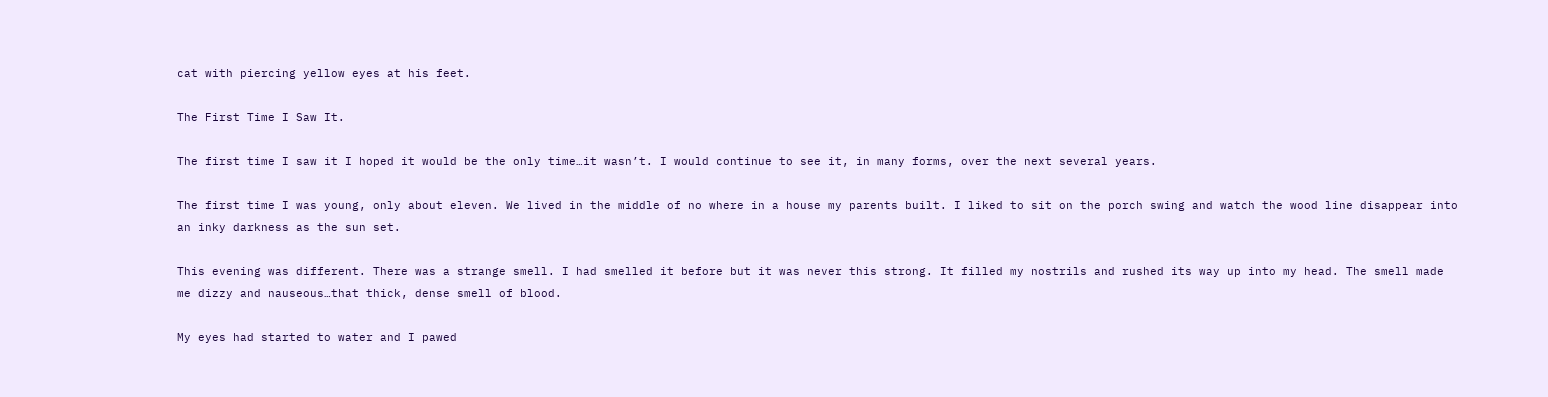cat with piercing yellow eyes at his feet.

The First Time I Saw It.

The first time I saw it I hoped it would be the only time…it wasn’t. I would continue to see it, in many forms, over the next several years.

The first time I was young, only about eleven. We lived in the middle of no where in a house my parents built. I liked to sit on the porch swing and watch the wood line disappear into an inky darkness as the sun set.

This evening was different. There was a strange smell. I had smelled it before but it was never this strong. It filled my nostrils and rushed its way up into my head. The smell made me dizzy and nauseous…that thick, dense smell of blood.

My eyes had started to water and I pawed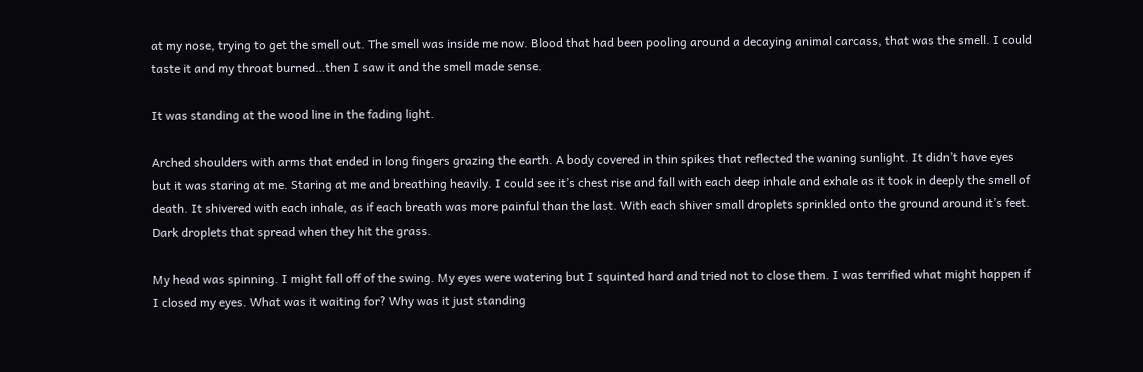at my nose, trying to get the smell out. The smell was inside me now. Blood that had been pooling around a decaying animal carcass, that was the smell. I could taste it and my throat burned…then I saw it and the smell made sense.

It was standing at the wood line in the fading light.

Arched shoulders with arms that ended in long fingers grazing the earth. A body covered in thin spikes that reflected the waning sunlight. It didn’t have eyes but it was staring at me. Staring at me and breathing heavily. I could see it’s chest rise and fall with each deep inhale and exhale as it took in deeply the smell of death. It shivered with each inhale, as if each breath was more painful than the last. With each shiver small droplets sprinkled onto the ground around it’s feet. Dark droplets that spread when they hit the grass.

My head was spinning. I might fall off of the swing. My eyes were watering but I squinted hard and tried not to close them. I was terrified what might happen if I closed my eyes. What was it waiting for? Why was it just standing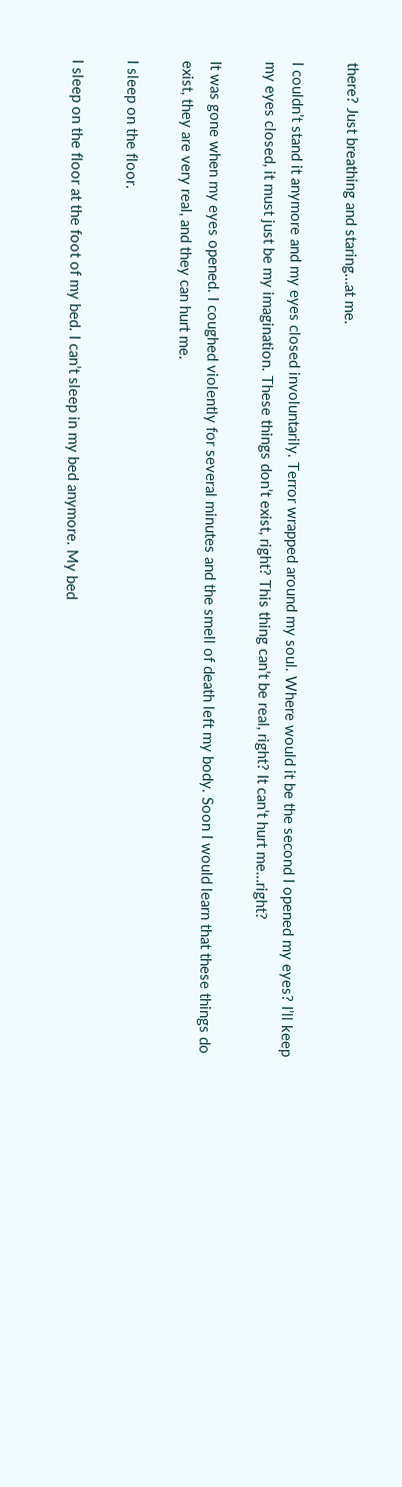there? Just breathing and staring…at me.

I couldn’t stand it anymore and my eyes closed involuntarily. Terror wrapped around my soul. Where would it be the second I opened my eyes? I’ll keep my eyes closed, it must just be my imagination. These things don’t exist, right? This thing can’t be real, right? It can’t hurt me…right?

It was gone when my eyes opened. I coughed violently for several minutes and the smell of death left my body. Soon I would learn that these things do exist, they are very real, and they can hurt me.

I sleep on the floor.

I sleep on the floor at the foot of my bed. I can’t sleep in my bed anymore. My bed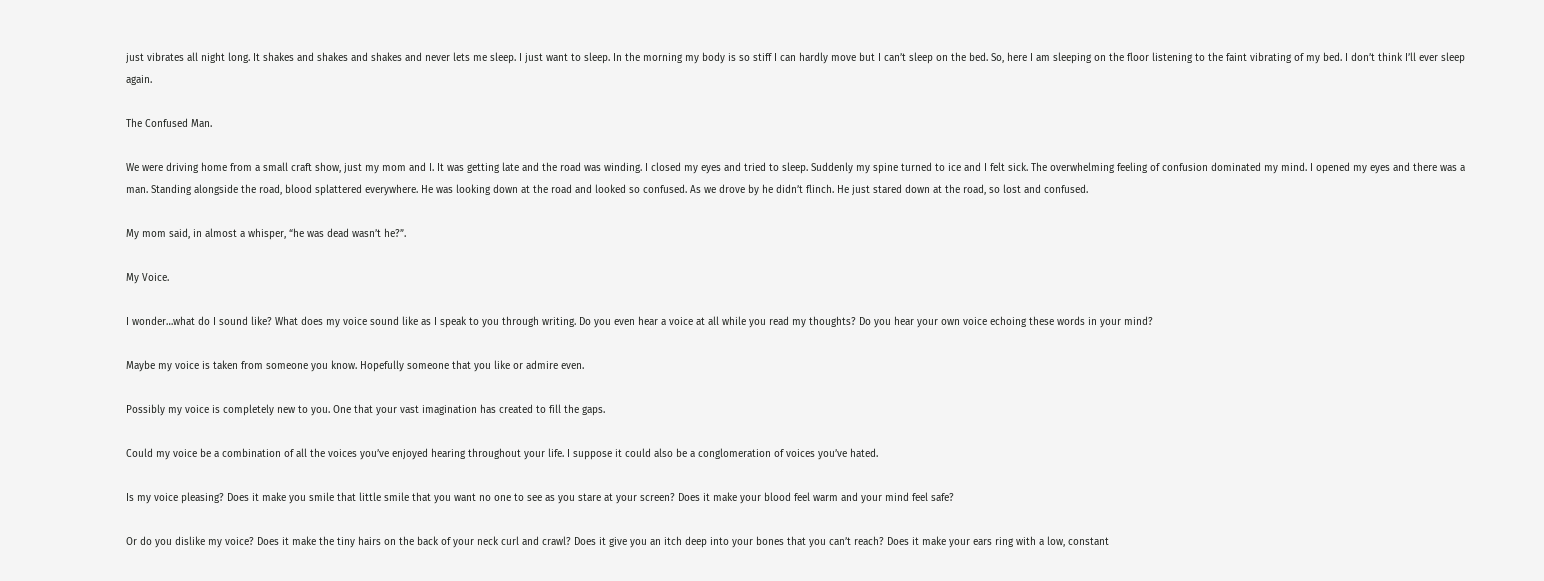just vibrates all night long. It shakes and shakes and shakes and never lets me sleep. I just want to sleep. In the morning my body is so stiff I can hardly move but I can’t sleep on the bed. So, here I am sleeping on the floor listening to the faint vibrating of my bed. I don’t think I’ll ever sleep again.

The Confused Man.

We were driving home from a small craft show, just my mom and I. It was getting late and the road was winding. I closed my eyes and tried to sleep. Suddenly my spine turned to ice and I felt sick. The overwhelming feeling of confusion dominated my mind. I opened my eyes and there was a man. Standing alongside the road, blood splattered everywhere. He was looking down at the road and looked so confused. As we drove by he didn’t flinch. He just stared down at the road, so lost and confused.

My mom said, in almost a whisper, “he was dead wasn’t he?”.

My Voice.

I wonder…what do I sound like? What does my voice sound like as I speak to you through writing. Do you even hear a voice at all while you read my thoughts? Do you hear your own voice echoing these words in your mind?

Maybe my voice is taken from someone you know. Hopefully someone that you like or admire even.

Possibly my voice is completely new to you. One that your vast imagination has created to fill the gaps.

Could my voice be a combination of all the voices you’ve enjoyed hearing throughout your life. I suppose it could also be a conglomeration of voices you’ve hated.

Is my voice pleasing? Does it make you smile that little smile that you want no one to see as you stare at your screen? Does it make your blood feel warm and your mind feel safe?

Or do you dislike my voice? Does it make the tiny hairs on the back of your neck curl and crawl? Does it give you an itch deep into your bones that you can’t reach? Does it make your ears ring with a low, constant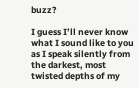buzz?

I guess I’ll never know what I sound like to you as I speak silently from the darkest, most twisted depths of my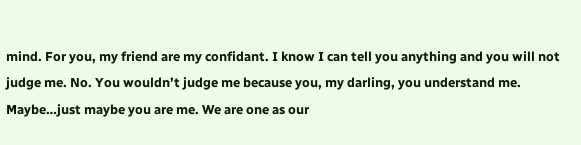mind. For you, my friend are my confidant. I know I can tell you anything and you will not judge me. No. You wouldn’t judge me because you, my darling, you understand me. Maybe…just maybe you are me. We are one as our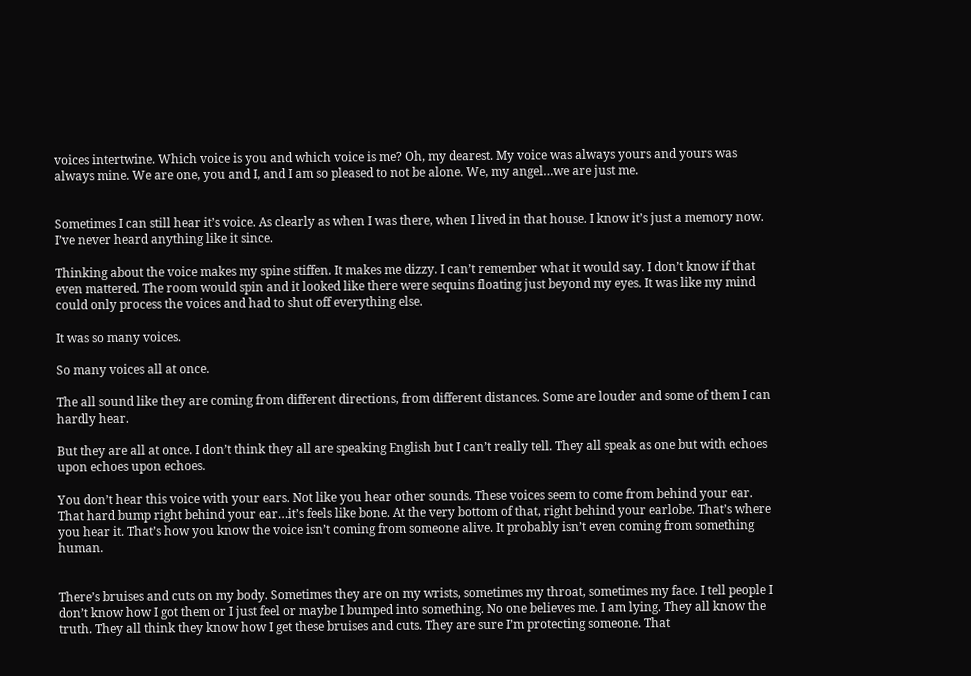voices intertwine. Which voice is you and which voice is me? Oh, my dearest. My voice was always yours and yours was always mine. We are one, you and I, and I am so pleased to not be alone. We, my angel…we are just me.


Sometimes I can still hear it’s voice. As clearly as when I was there, when I lived in that house. I know it’s just a memory now. I’ve never heard anything like it since.

Thinking about the voice makes my spine stiffen. It makes me dizzy. I can’t remember what it would say. I don’t know if that even mattered. The room would spin and it looked like there were sequins floating just beyond my eyes. It was like my mind could only process the voices and had to shut off everything else.

It was so many voices.

So many voices all at once.

The all sound like they are coming from different directions, from different distances. Some are louder and some of them I can hardly hear.

But they are all at once. I don’t think they all are speaking English but I can’t really tell. They all speak as one but with echoes upon echoes upon echoes.

You don’t hear this voice with your ears. Not like you hear other sounds. These voices seem to come from behind your ear. That hard bump right behind your ear…it’s feels like bone. At the very bottom of that, right behind your earlobe. That’s where you hear it. That’s how you know the voice isn’t coming from someone alive. It probably isn’t even coming from something human.


There’s bruises and cuts on my body. Sometimes they are on my wrists, sometimes my throat, sometimes my face. I tell people I don’t know how I got them or I just feel or maybe I bumped into something. No one believes me. I am lying. They all know the truth. They all think they know how I get these bruises and cuts. They are sure I’m protecting someone. That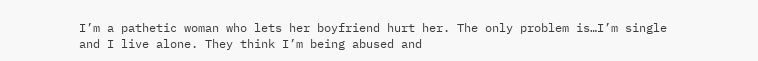I’m a pathetic woman who lets her boyfriend hurt her. The only problem is…I’m single and I live alone. They think I’m being abused and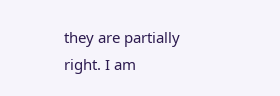they are partially right. I am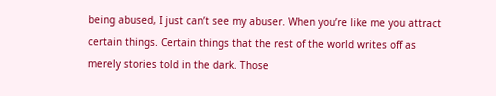being abused, I just can’t see my abuser. When you’re like me you attract certain things. Certain things that the rest of the world writes off as merely stories told in the dark. Those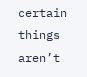certain things aren’t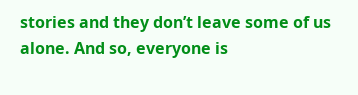stories and they don’t leave some of us alone. And so, everyone is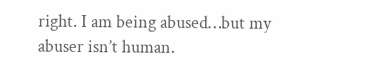right. I am being abused…but my abuser isn’t human.